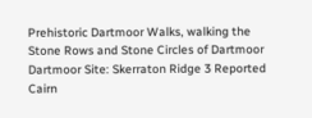Prehistoric Dartmoor Walks, walking the Stone Rows and Stone Circles of Dartmoor
Dartmoor Site: Skerraton Ridge 3 Reported Cairn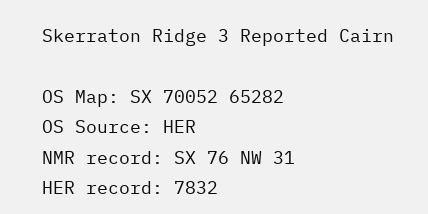Skerraton Ridge 3 Reported Cairn

OS Map: SX 70052 65282
OS Source: HER
NMR record: SX 76 NW 31
HER record: 7832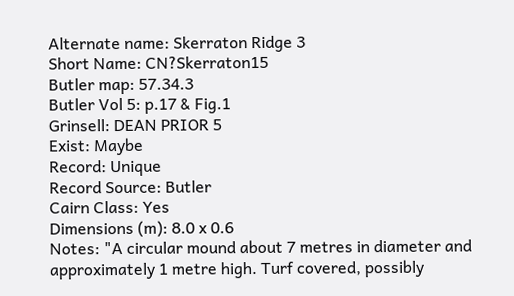Alternate name: Skerraton Ridge 3
Short Name: CN?Skerraton15
Butler map: 57.34.3
Butler Vol 5: p.17 & Fig.1
Grinsell: DEAN PRIOR 5
Exist: Maybe
Record: Unique
Record Source: Butler
Cairn Class: Yes
Dimensions (m): 8.0 x 0.6
Notes: "A circular mound about 7 metres in diameter and approximately 1 metre high. Turf covered, possibly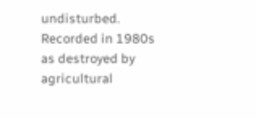undisturbed. Recorded in 1980s as destroyed by agricultural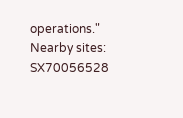operations."
Nearby sites: SX70056528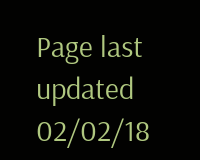Page last updated 02/02/18